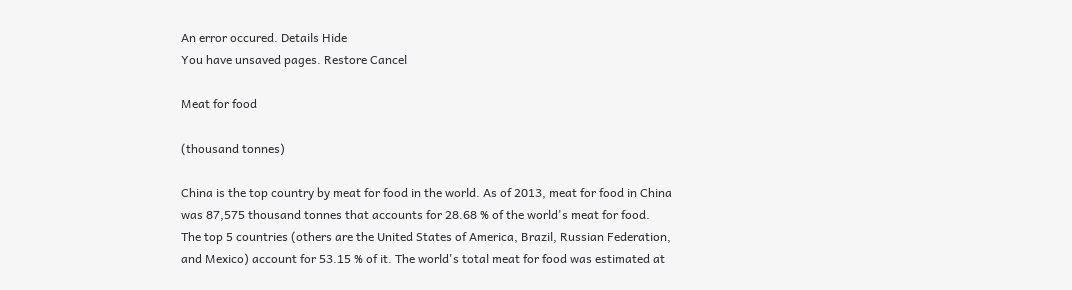An error occured. Details Hide
You have unsaved pages. Restore Cancel

Meat for food

(thousand tonnes)

China is the top country by meat for food in the world. As of 2013, meat for food in China was 87,575 thousand tonnes that accounts for 28.68 % of the world's meat for food. The top 5 countries (others are the United States of America, Brazil, Russian Federation, and Mexico) account for 53.15 % of it. The world's total meat for food was estimated at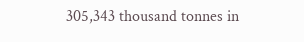305,343 thousand tonnes in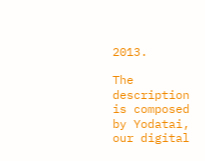2013.

The description is composed by Yodatai, our digital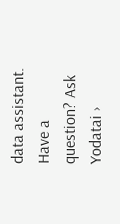data assistant. Have a question? Ask Yodatai ›